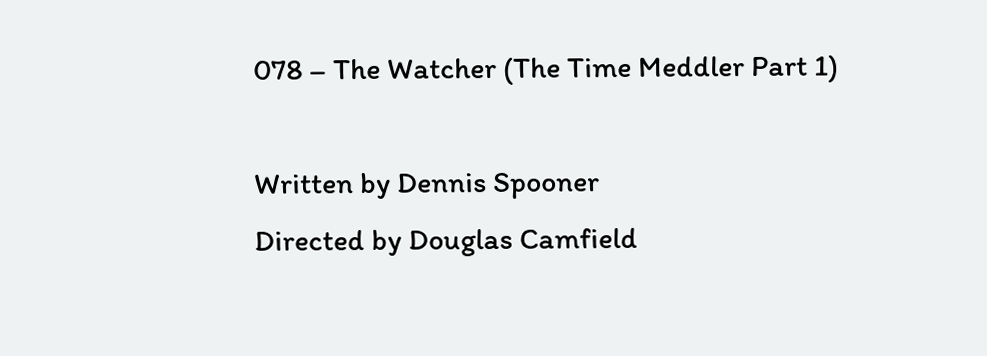078 – The Watcher (The Time Meddler Part 1)

Written by Dennis Spooner
Directed by Douglas Camfield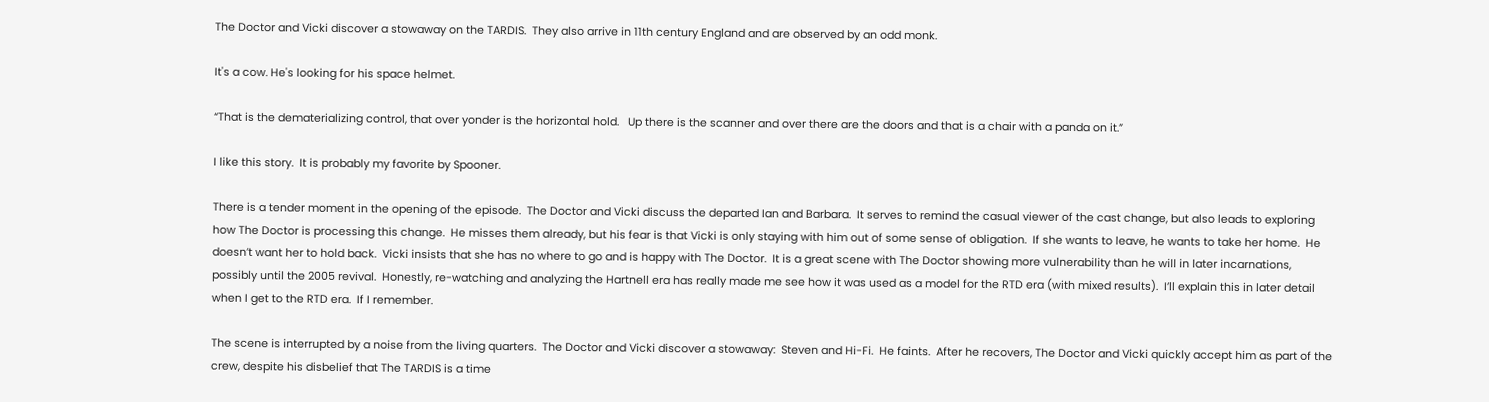The Doctor and Vicki discover a stowaway on the TARDIS.  They also arrive in 11th century England and are observed by an odd monk.

It's a cow. He's looking for his space helmet.

“That is the dematerializing control, that over yonder is the horizontal hold.   Up there is the scanner and over there are the doors and that is a chair with a panda on it.”

I like this story.  It is probably my favorite by Spooner.

There is a tender moment in the opening of the episode.  The Doctor and Vicki discuss the departed Ian and Barbara.  It serves to remind the casual viewer of the cast change, but also leads to exploring how The Doctor is processing this change.  He misses them already, but his fear is that Vicki is only staying with him out of some sense of obligation.  If she wants to leave, he wants to take her home.  He doesn’t want her to hold back.  Vicki insists that she has no where to go and is happy with The Doctor.  It is a great scene with The Doctor showing more vulnerability than he will in later incarnations, possibly until the 2005 revival.  Honestly, re-watching and analyzing the Hartnell era has really made me see how it was used as a model for the RTD era (with mixed results).  I’ll explain this in later detail when I get to the RTD era.  If I remember.

The scene is interrupted by a noise from the living quarters.  The Doctor and Vicki discover a stowaway:  Steven and Hi-Fi.  He faints.  After he recovers, The Doctor and Vicki quickly accept him as part of the crew, despite his disbelief that The TARDIS is a time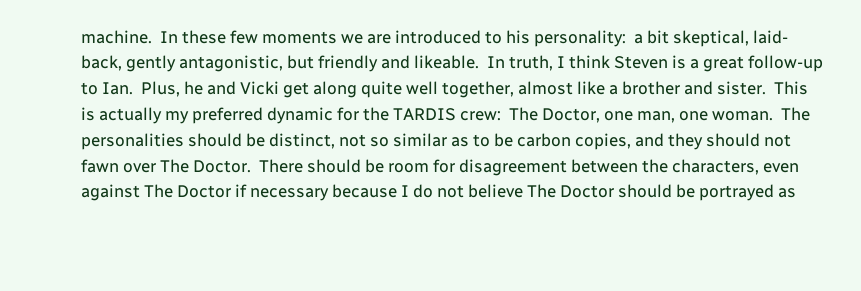machine.  In these few moments we are introduced to his personality:  a bit skeptical, laid-back, gently antagonistic, but friendly and likeable.  In truth, I think Steven is a great follow-up to Ian.  Plus, he and Vicki get along quite well together, almost like a brother and sister.  This is actually my preferred dynamic for the TARDIS crew:  The Doctor, one man, one woman.  The personalities should be distinct, not so similar as to be carbon copies, and they should not fawn over The Doctor.  There should be room for disagreement between the characters, even against The Doctor if necessary because I do not believe The Doctor should be portrayed as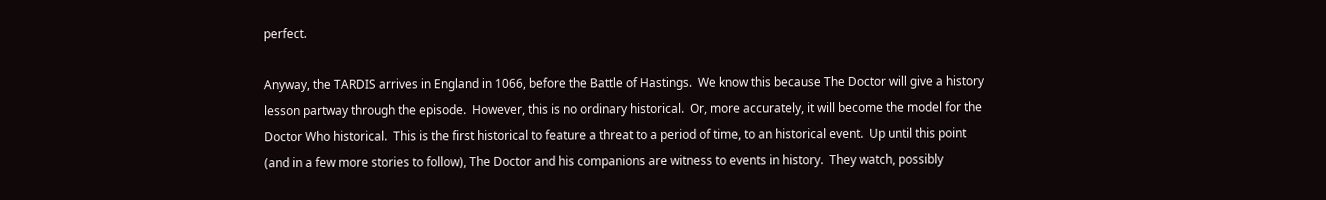perfect.

Anyway, the TARDIS arrives in England in 1066, before the Battle of Hastings.  We know this because The Doctor will give a history lesson partway through the episode.  However, this is no ordinary historical.  Or, more accurately, it will become the model for the Doctor Who historical.  This is the first historical to feature a threat to a period of time, to an historical event.  Up until this point (and in a few more stories to follow), The Doctor and his companions are witness to events in history.  They watch, possibly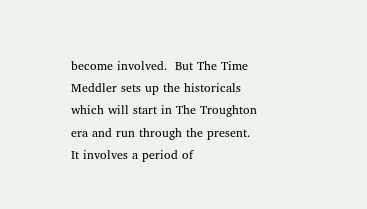become involved.  But The Time Meddler sets up the historicals which will start in The Troughton era and run through the present.  It involves a period of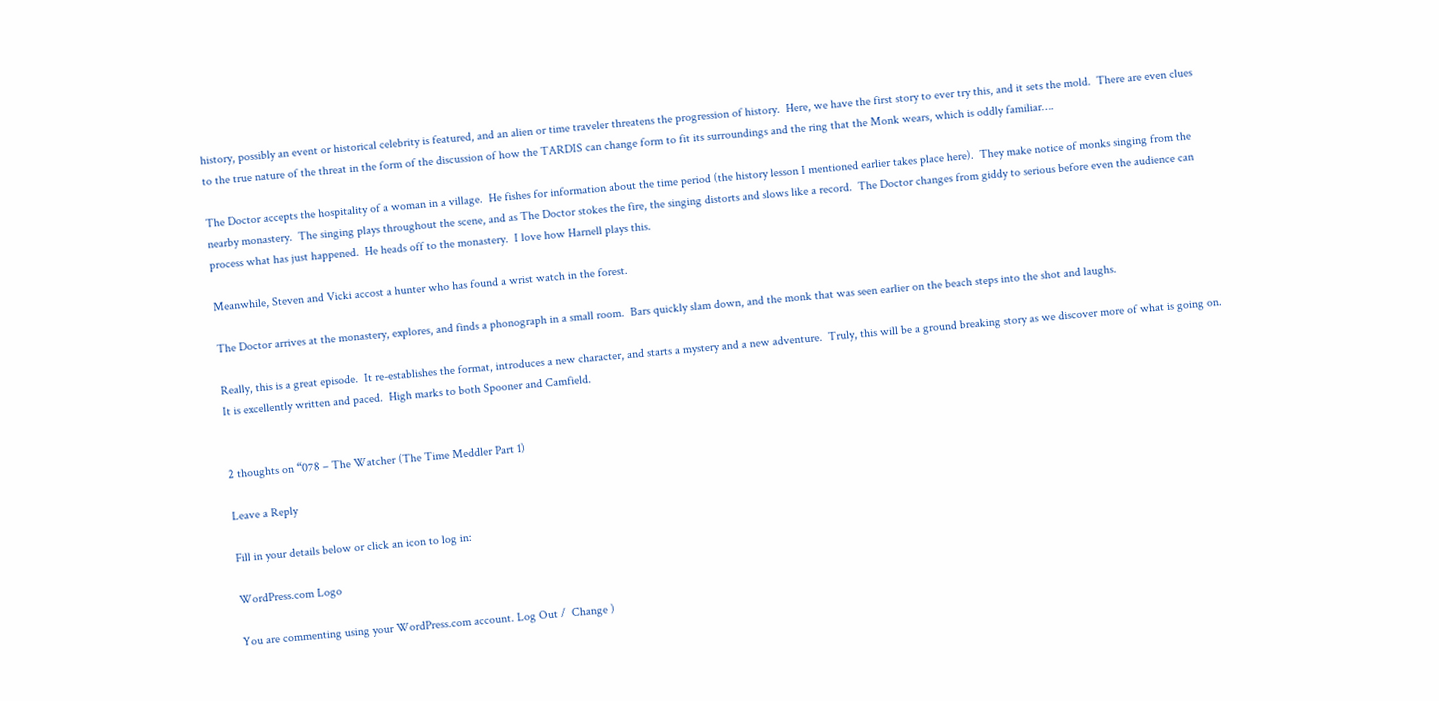history, possibly an event or historical celebrity is featured, and an alien or time traveler threatens the progression of history.  Here, we have the first story to ever try this, and it sets the mold.  There are even clues to the true nature of the threat in the form of the discussion of how the TARDIS can change form to fit its surroundings and the ring that the Monk wears, which is oddly familiar….

The Doctor accepts the hospitality of a woman in a village.  He fishes for information about the time period (the history lesson I mentioned earlier takes place here).  They make notice of monks singing from the nearby monastery.  The singing plays throughout the scene, and as The Doctor stokes the fire, the singing distorts and slows like a record.  The Doctor changes from giddy to serious before even the audience can process what has just happened.  He heads off to the monastery.  I love how Harnell plays this.

Meanwhile, Steven and Vicki accost a hunter who has found a wrist watch in the forest.

The Doctor arrives at the monastery, explores, and finds a phonograph in a small room.  Bars quickly slam down, and the monk that was seen earlier on the beach steps into the shot and laughs.

Really, this is a great episode.  It re-establishes the format, introduces a new character, and starts a mystery and a new adventure.  Truly, this will be a ground breaking story as we discover more of what is going on.  It is excellently written and paced.  High marks to both Spooner and Camfield.


2 thoughts on “078 – The Watcher (The Time Meddler Part 1)

Leave a Reply

Fill in your details below or click an icon to log in:

WordPress.com Logo

You are commenting using your WordPress.com account. Log Out /  Change )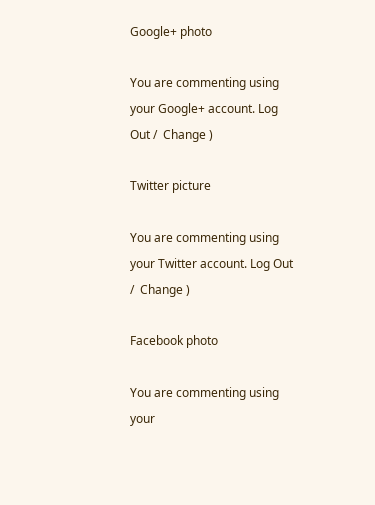Google+ photo

You are commenting using your Google+ account. Log Out /  Change )

Twitter picture

You are commenting using your Twitter account. Log Out /  Change )

Facebook photo

You are commenting using your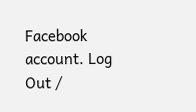Facebook account. Log Out /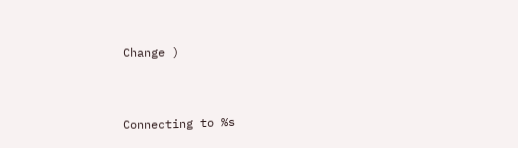Change )


Connecting to %s